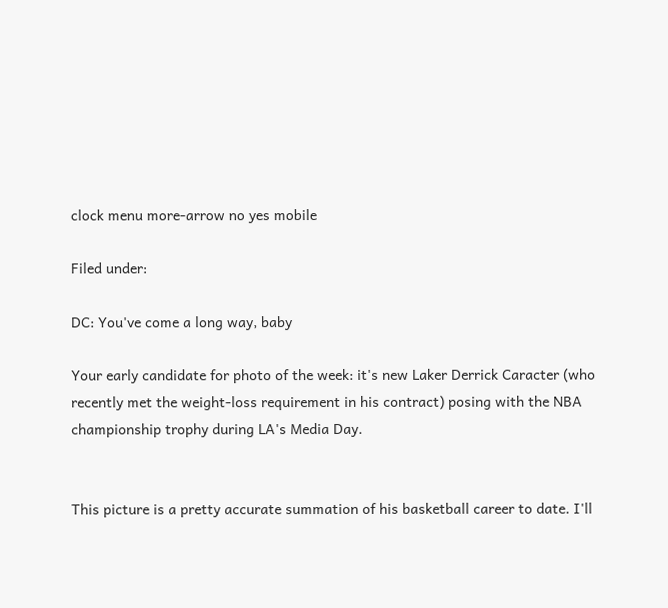clock menu more-arrow no yes mobile

Filed under:

DC: You've come a long way, baby

Your early candidate for photo of the week: it's new Laker Derrick Caracter (who recently met the weight-loss requirement in his contract) posing with the NBA championship trophy during LA's Media Day.


This picture is a pretty accurate summation of his basketball career to date. I'll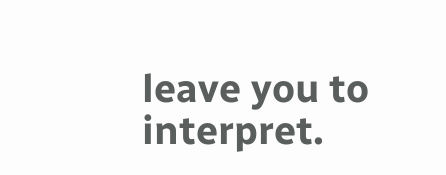leave you to interpret.